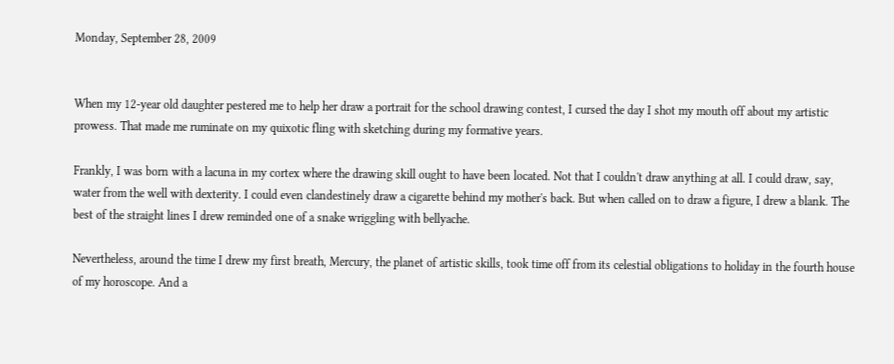Monday, September 28, 2009


When my 12-year old daughter pestered me to help her draw a portrait for the school drawing contest, I cursed the day I shot my mouth off about my artistic prowess. That made me ruminate on my quixotic fling with sketching during my formative years.

Frankly, I was born with a lacuna in my cortex where the drawing skill ought to have been located. Not that I couldn't draw anything at all. I could draw, say, water from the well with dexterity. I could even clandestinely draw a cigarette behind my mother's back. But when called on to draw a figure, I drew a blank. The best of the straight lines I drew reminded one of a snake wriggling with bellyache.

Nevertheless, around the time I drew my first breath, Mercury, the planet of artistic skills, took time off from its celestial obligations to holiday in the fourth house of my horoscope. And a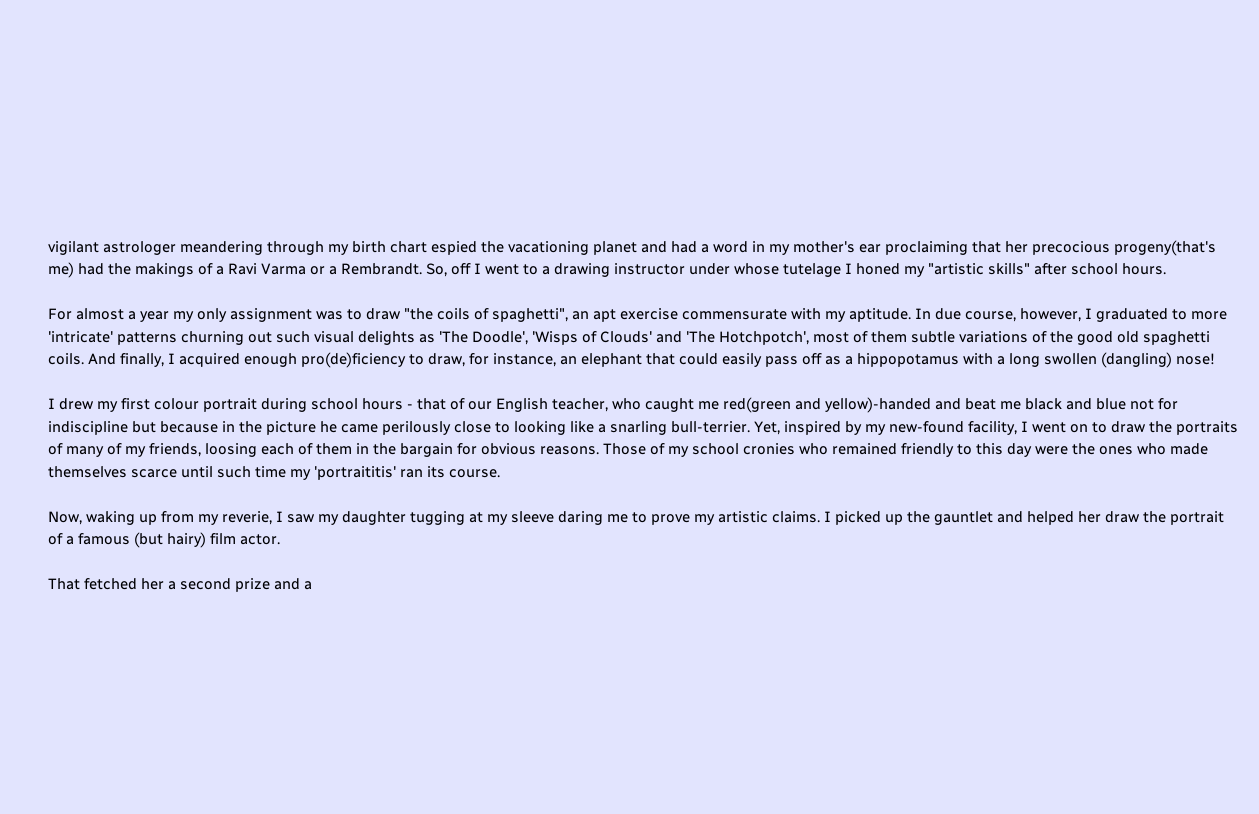vigilant astrologer meandering through my birth chart espied the vacationing planet and had a word in my mother's ear proclaiming that her precocious progeny(that's me) had the makings of a Ravi Varma or a Rembrandt. So, off I went to a drawing instructor under whose tutelage I honed my "artistic skills" after school hours.

For almost a year my only assignment was to draw "the coils of spaghetti", an apt exercise commensurate with my aptitude. In due course, however, I graduated to more 'intricate' patterns churning out such visual delights as 'The Doodle', 'Wisps of Clouds' and 'The Hotchpotch', most of them subtle variations of the good old spaghetti coils. And finally, I acquired enough pro(de)ficiency to draw, for instance, an elephant that could easily pass off as a hippopotamus with a long swollen (dangling) nose!

I drew my first colour portrait during school hours - that of our English teacher, who caught me red(green and yellow)-handed and beat me black and blue not for indiscipline but because in the picture he came perilously close to looking like a snarling bull-terrier. Yet, inspired by my new-found facility, I went on to draw the portraits of many of my friends, loosing each of them in the bargain for obvious reasons. Those of my school cronies who remained friendly to this day were the ones who made themselves scarce until such time my 'portraititis' ran its course.

Now, waking up from my reverie, I saw my daughter tugging at my sleeve daring me to prove my artistic claims. I picked up the gauntlet and helped her draw the portrait of a famous (but hairy) film actor.

That fetched her a second prize and a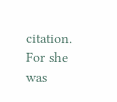citation. For she was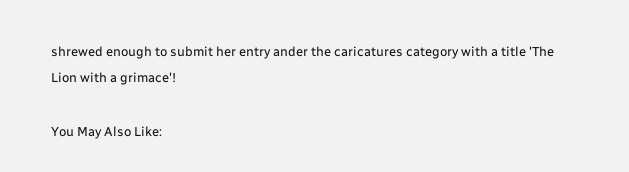shrewed enough to submit her entry ander the caricatures category with a title 'The Lion with a grimace'!

You May Also Like: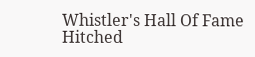Whistler's Hall Of Fame
Hitched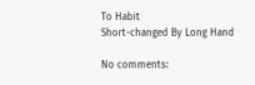To Habit
Short-changed By Long Hand

No comments: